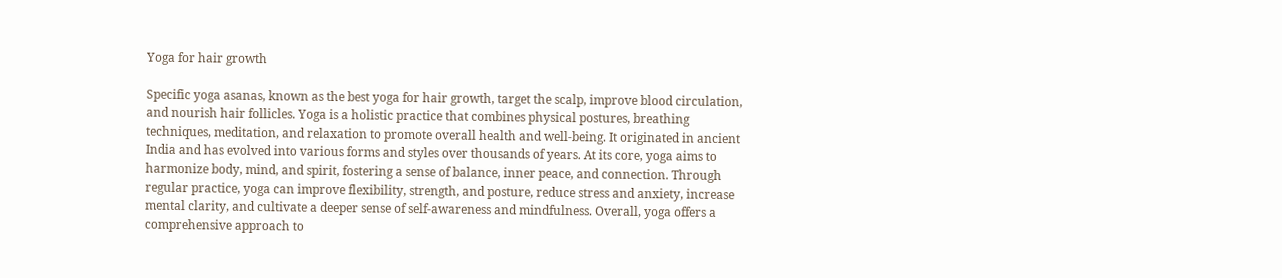Yoga for hair growth

Specific yoga asanas, known as the best yoga for hair growth, target the scalp, improve blood circulation, and nourish hair follicles. Yoga is a holistic practice that combines physical postures, breathing techniques, meditation, and relaxation to promote overall health and well-being. It originated in ancient India and has evolved into various forms and styles over thousands of years. At its core, yoga aims to harmonize body, mind, and spirit, fostering a sense of balance, inner peace, and connection. Through regular practice, yoga can improve flexibility, strength, and posture, reduce stress and anxiety, increase mental clarity, and cultivate a deeper sense of self-awareness and mindfulness. Overall, yoga offers a comprehensive approach to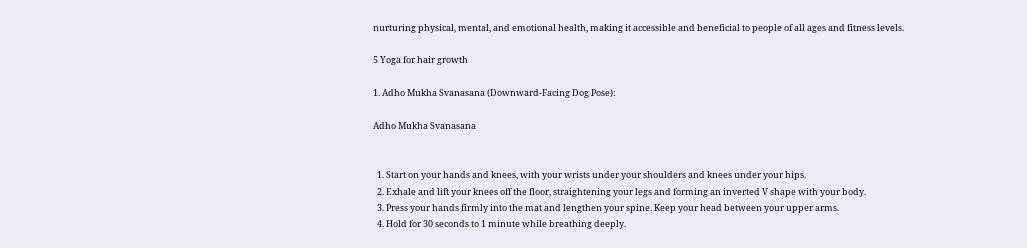nurturing physical, mental, and emotional health, making it accessible and beneficial to people of all ages and fitness levels.

5 Yoga for hair growth

1. Adho Mukha Svanasana (Downward-Facing Dog Pose):

Adho Mukha Svanasana


  1. Start on your hands and knees, with your wrists under your shoulders and knees under your hips.
  2. Exhale and lift your knees off the floor, straightening your legs and forming an inverted V shape with your body.
  3. Press your hands firmly into the mat and lengthen your spine. Keep your head between your upper arms.
  4. Hold for 30 seconds to 1 minute while breathing deeply.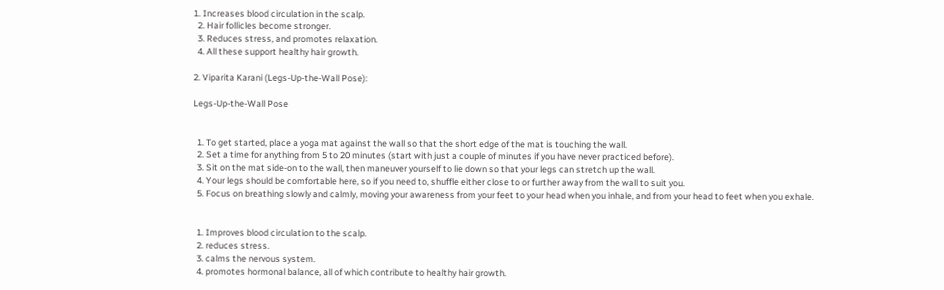1. Increases blood circulation in the scalp.
  2. Hair follicles become stronger.
  3. Reduces stress, and promotes relaxation.
  4. All these support healthy hair growth.

2. Viparita Karani (Legs-Up-the-Wall Pose):

Legs-Up-the-Wall Pose


  1. To get started, place a yoga mat against the wall so that the short edge of the mat is touching the wall.
  2. Set a time for anything from 5 to 20 minutes (start with just a couple of minutes if you have never practiced before).
  3. Sit on the mat side-on to the wall, then maneuver yourself to lie down so that your legs can stretch up the wall.
  4. Your legs should be comfortable here, so if you need to, shuffle either close to or further away from the wall to suit you.
  5. Focus on breathing slowly and calmly, moving your awareness from your feet to your head when you inhale, and from your head to feet when you exhale.


  1. Improves blood circulation to the scalp.
  2. reduces stress.
  3. calms the nervous system.
  4. promotes hormonal balance, all of which contribute to healthy hair growth.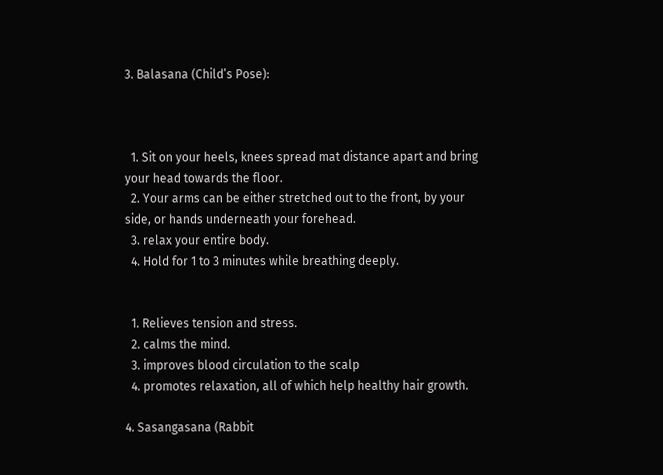3. Balasana (Child’s Pose):



  1. Sit on your heels, knees spread mat distance apart and bring your head towards the floor.
  2. Your arms can be either stretched out to the front, by your side, or hands underneath your forehead.
  3. relax your entire body.
  4. Hold for 1 to 3 minutes while breathing deeply.


  1. Relieves tension and stress.
  2. calms the mind.
  3. improves blood circulation to the scalp
  4. promotes relaxation, all of which help healthy hair growth.

4. Sasangasana (Rabbit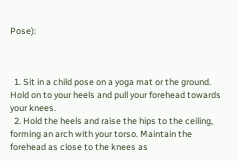Pose):



  1. Sit in a child pose on a yoga mat or the ground. Hold on to your heels and pull your forehead towards your knees.
  2. Hold the heels and raise the hips to the ceiling, forming an arch with your torso. Maintain the forehead as close to the knees as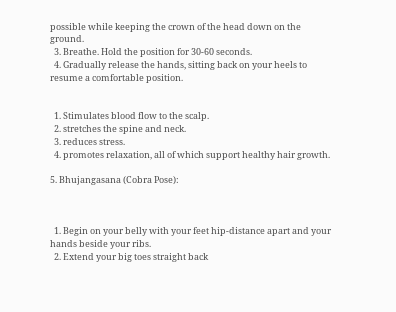possible while keeping the crown of the head down on the ground.
  3. Breathe. Hold the position for 30-60 seconds.
  4. Gradually release the hands, sitting back on your heels to resume a comfortable position.


  1. Stimulates blood flow to the scalp.
  2. stretches the spine and neck.
  3. reduces stress.
  4. promotes relaxation, all of which support healthy hair growth.

5. Bhujangasana (Cobra Pose):



  1. Begin on your belly with your feet hip-distance apart and your hands beside your ribs.
  2. Extend your big toes straight back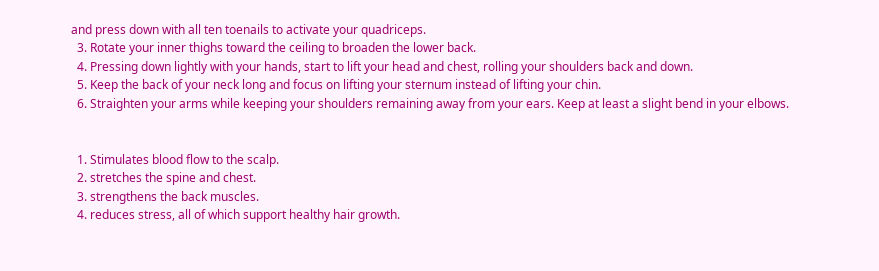and press down with all ten toenails to activate your quadriceps.
  3. Rotate your inner thighs toward the ceiling to broaden the lower back.
  4. Pressing down lightly with your hands, start to lift your head and chest, rolling your shoulders back and down.
  5. Keep the back of your neck long and focus on lifting your sternum instead of lifting your chin.
  6. Straighten your arms while keeping your shoulders remaining away from your ears. Keep at least a slight bend in your elbows.


  1. Stimulates blood flow to the scalp.
  2. stretches the spine and chest.
  3. strengthens the back muscles.
  4. reduces stress, all of which support healthy hair growth.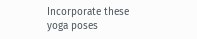Incorporate these yoga poses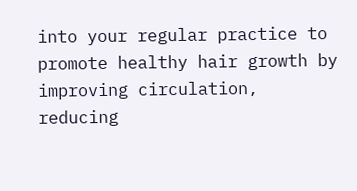into your regular practice to promote healthy hair growth by improving circulation, reducing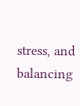stress, and balancing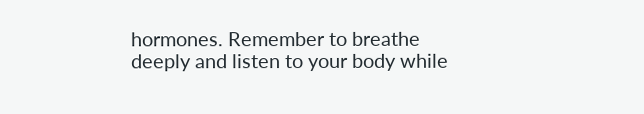hormones. Remember to breathe deeply and listen to your body while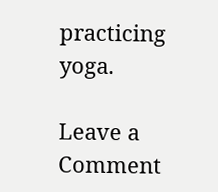practicing yoga.

Leave a Comment